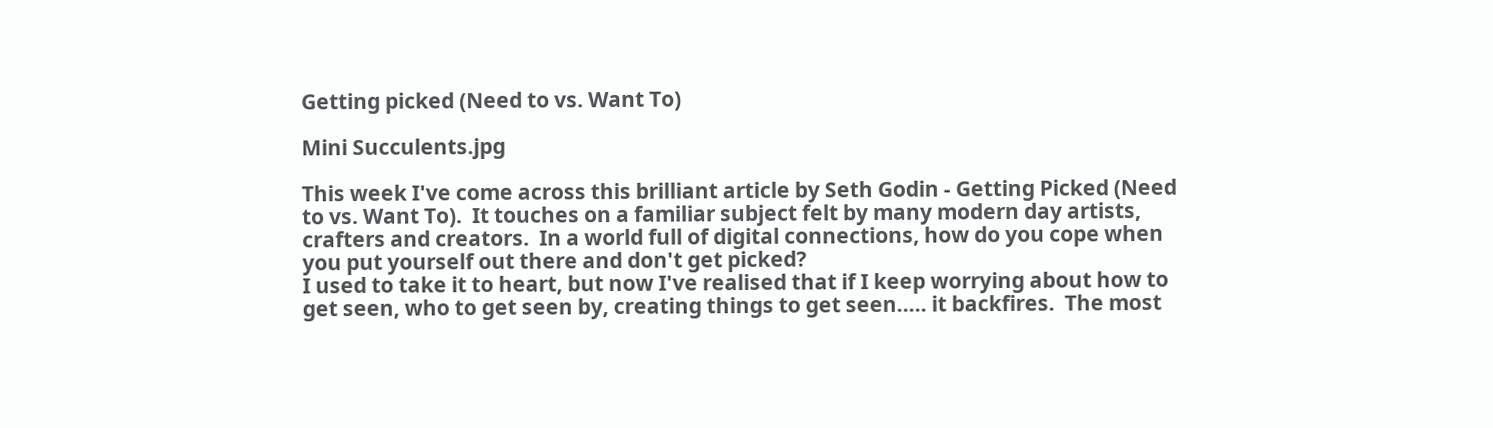Getting picked (Need to vs. Want To)

Mini Succulents.jpg

This week I've come across this brilliant article by Seth Godin - Getting Picked (Need to vs. Want To).  It touches on a familiar subject felt by many modern day artists, crafters and creators.  In a world full of digital connections, how do you cope when you put yourself out there and don't get picked?
I used to take it to heart, but now I've realised that if I keep worrying about how to get seen, who to get seen by, creating things to get seen..... it backfires.  The most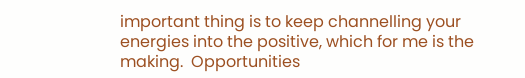important thing is to keep channelling your energies into the positive, which for me is the making.  Opportunities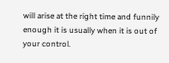will arise at the right time and funnily enough it is usually when it is out of your control.